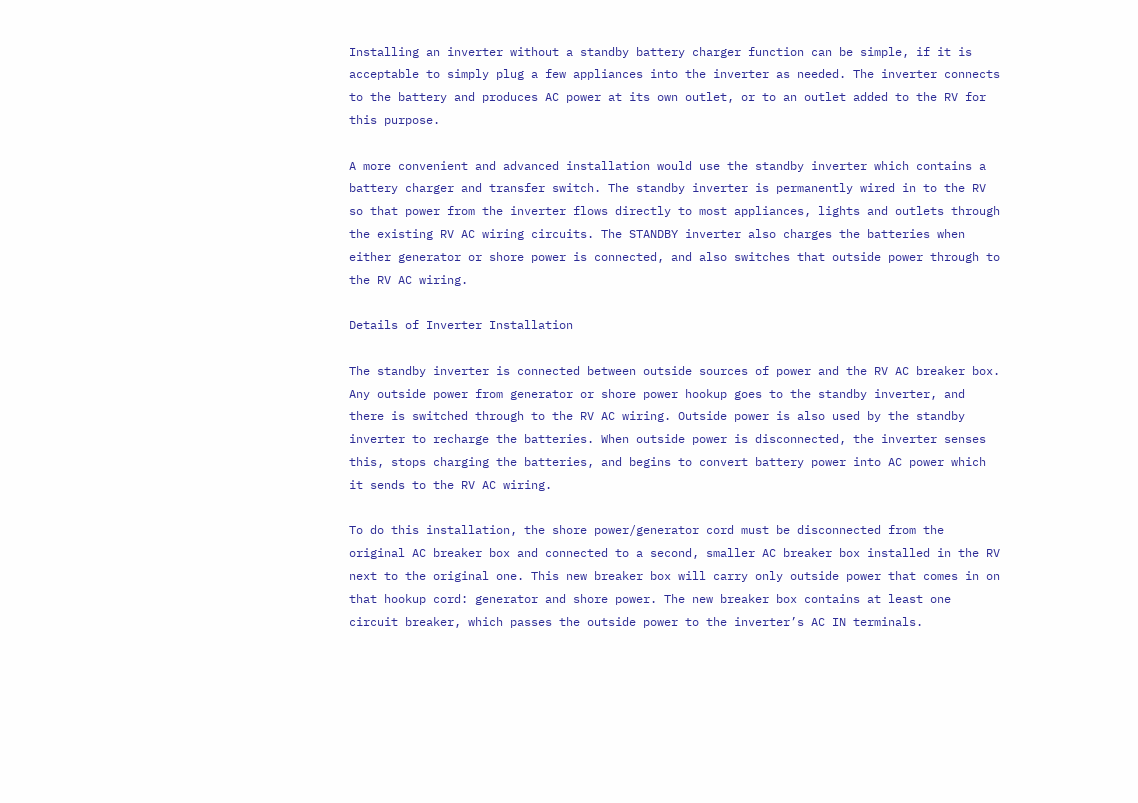Installing an inverter without a standby battery charger function can be simple, if it is acceptable to simply plug a few appliances into the inverter as needed. The inverter connects to the battery and produces AC power at its own outlet, or to an outlet added to the RV for this purpose.

A more convenient and advanced installation would use the standby inverter which contains a battery charger and transfer switch. The standby inverter is permanently wired in to the RV so that power from the inverter flows directly to most appliances, lights and outlets through the existing RV AC wiring circuits. The STANDBY inverter also charges the batteries when either generator or shore power is connected, and also switches that outside power through to the RV AC wiring.

Details of Inverter Installation

The standby inverter is connected between outside sources of power and the RV AC breaker box. Any outside power from generator or shore power hookup goes to the standby inverter, and there is switched through to the RV AC wiring. Outside power is also used by the standby inverter to recharge the batteries. When outside power is disconnected, the inverter senses this, stops charging the batteries, and begins to convert battery power into AC power which it sends to the RV AC wiring.

To do this installation, the shore power/generator cord must be disconnected from the original AC breaker box and connected to a second, smaller AC breaker box installed in the RV next to the original one. This new breaker box will carry only outside power that comes in on that hookup cord: generator and shore power. The new breaker box contains at least one circuit breaker, which passes the outside power to the inverter’s AC IN terminals.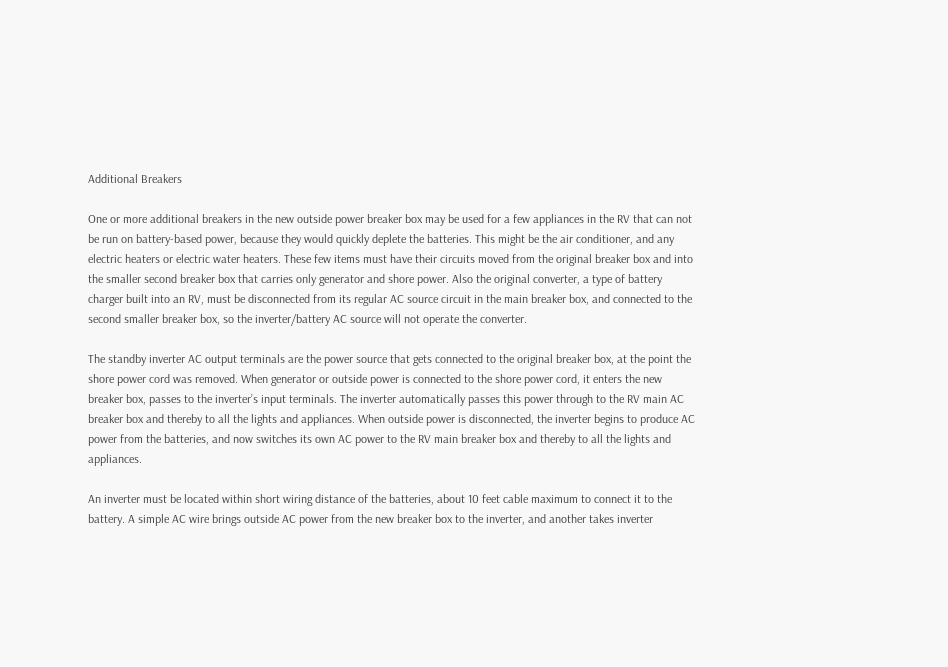Additional Breakers

One or more additional breakers in the new outside power breaker box may be used for a few appliances in the RV that can not be run on battery-based power, because they would quickly deplete the batteries. This might be the air conditioner, and any electric heaters or electric water heaters. These few items must have their circuits moved from the original breaker box and into the smaller second breaker box that carries only generator and shore power. Also the original converter, a type of battery charger built into an RV, must be disconnected from its regular AC source circuit in the main breaker box, and connected to the second smaller breaker box, so the inverter/battery AC source will not operate the converter.

The standby inverter AC output terminals are the power source that gets connected to the original breaker box, at the point the shore power cord was removed. When generator or outside power is connected to the shore power cord, it enters the new breaker box, passes to the inverter’s input terminals. The inverter automatically passes this power through to the RV main AC breaker box and thereby to all the lights and appliances. When outside power is disconnected, the inverter begins to produce AC power from the batteries, and now switches its own AC power to the RV main breaker box and thereby to all the lights and appliances.

An inverter must be located within short wiring distance of the batteries, about 10 feet cable maximum to connect it to the battery. A simple AC wire brings outside AC power from the new breaker box to the inverter, and another takes inverter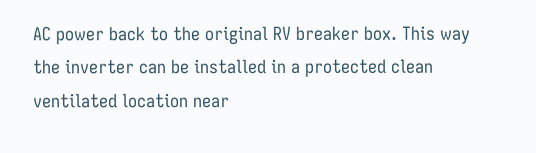AC power back to the original RV breaker box. This way the inverter can be installed in a protected clean ventilated location near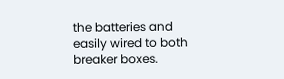the batteries and easily wired to both breaker boxes.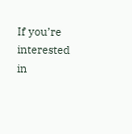If you’re interested in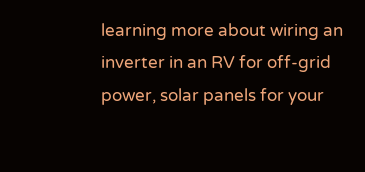learning more about wiring an inverter in an RV for off-grid power, solar panels for your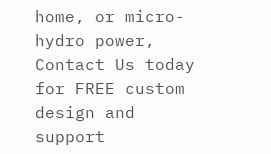home, or micro-hydro power, Contact Us today for FREE custom design and support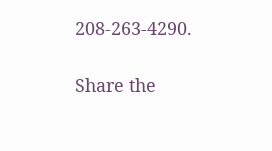208-263-4290.

Share the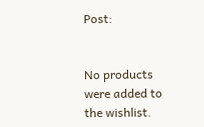Post:


No products were added to the wishlist.